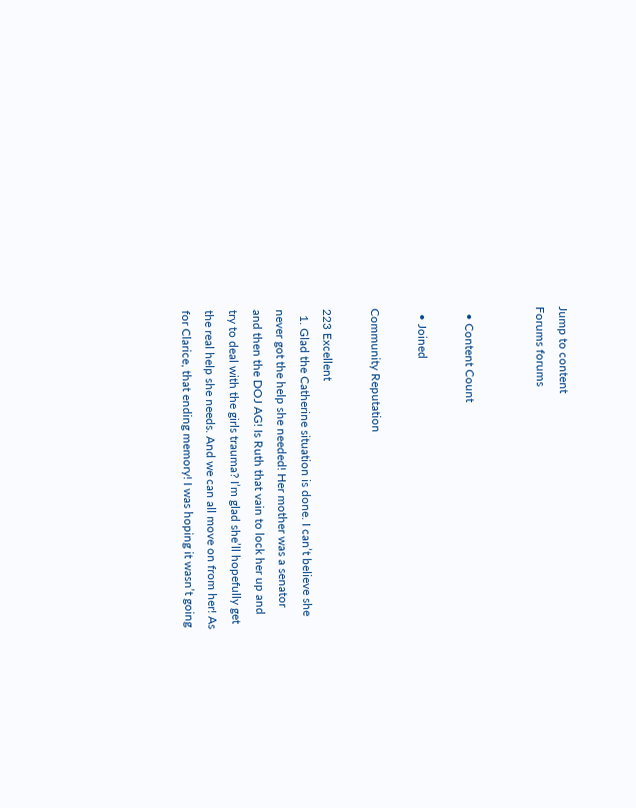Jump to content
Forums forums


  • Content Count

  • Joined

Community Reputation

223 Excellent
  1. Glad the Catherine situation is done. I can’t believe she never got the help she needed! Her mother was a senator and then the DOJ AG! Is Ruth that vain to lock her up and try to deal with the girls trauma? I’m glad she’ll hopefully get the real help she needs. And we can all move on from her! As for Clarice, that ending memory! I was hoping it wasn’t going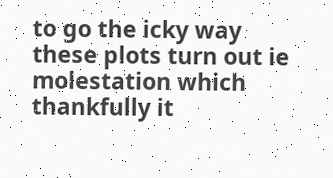to go the icky way these plots turn out ie molestation which thankfully it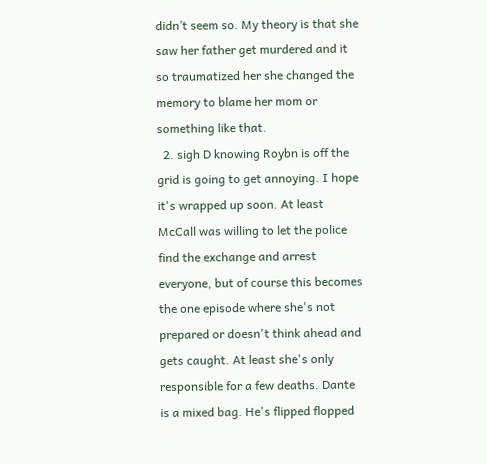didn’t seem so. My theory is that she saw her father get murdered and it so traumatized her she changed the memory to blame her mom or something like that.
  2. sigh D knowing Roybn is off the grid is going to get annoying. I hope it's wrapped up soon. At least McCall was willing to let the police find the exchange and arrest everyone, but of course this becomes the one episode where she's not prepared or doesn't think ahead and gets caught. At least she's only responsible for a few deaths. Dante is a mixed bag. He's flipped flopped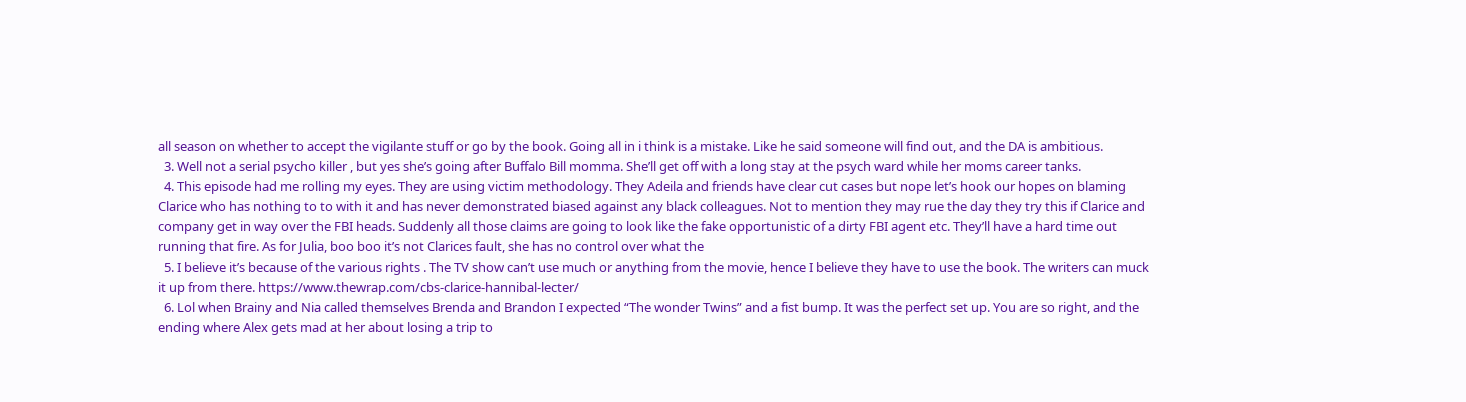all season on whether to accept the vigilante stuff or go by the book. Going all in i think is a mistake. Like he said someone will find out, and the DA is ambitious.
  3. Well not a serial psycho killer , but yes she’s going after Buffalo Bill momma. She’ll get off with a long stay at the psych ward while her moms career tanks.
  4. This episode had me rolling my eyes. They are using victim methodology. They Adeila and friends have clear cut cases but nope let’s hook our hopes on blaming Clarice who has nothing to to with it and has never demonstrated biased against any black colleagues. Not to mention they may rue the day they try this if Clarice and company get in way over the FBI heads. Suddenly all those claims are going to look like the fake opportunistic of a dirty FBI agent etc. They’ll have a hard time out running that fire. As for Julia, boo boo it’s not Clarices fault, she has no control over what the
  5. I believe it’s because of the various rights . The TV show can’t use much or anything from the movie, hence I believe they have to use the book. The writers can muck it up from there. https://www.thewrap.com/cbs-clarice-hannibal-lecter/
  6. Lol when Brainy and Nia called themselves Brenda and Brandon I expected “The wonder Twins” and a fist bump. It was the perfect set up. You are so right, and the ending where Alex gets mad at her about losing a trip to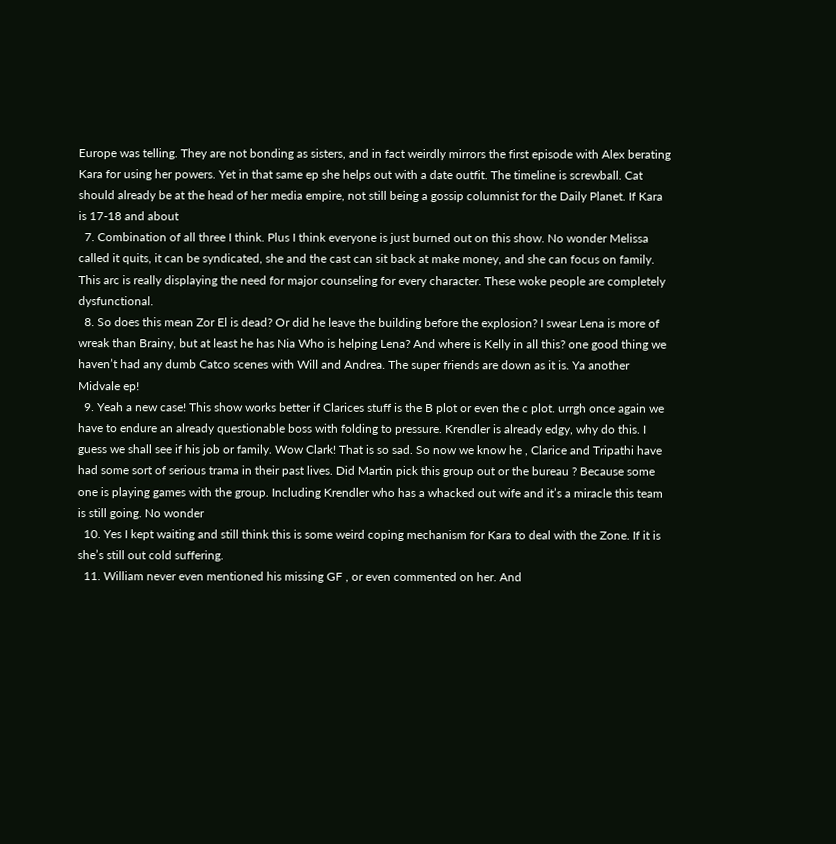Europe was telling. They are not bonding as sisters, and in fact weirdly mirrors the first episode with Alex berating Kara for using her powers. Yet in that same ep she helps out with a date outfit. The timeline is screwball. Cat should already be at the head of her media empire, not still being a gossip columnist for the Daily Planet. If Kara is 17-18 and about
  7. Combination of all three I think. Plus I think everyone is just burned out on this show. No wonder Melissa called it quits, it can be syndicated, she and the cast can sit back at make money, and she can focus on family. This arc is really displaying the need for major counseling for every character. These woke people are completely dysfunctional.
  8. So does this mean Zor El is dead? Or did he leave the building before the explosion? I swear Lena is more of wreak than Brainy, but at least he has Nia Who is helping Lena? And where is Kelly in all this? one good thing we haven’t had any dumb Catco scenes with Will and Andrea. The super friends are down as it is. Ya another Midvale ep!
  9. Yeah a new case! This show works better if Clarices stuff is the B plot or even the c plot. urrgh once again we have to endure an already questionable boss with folding to pressure. Krendler is already edgy, why do this. I guess we shall see if his job or family. Wow Clark! That is so sad. So now we know he , Clarice and Tripathi have had some sort of serious trama in their past lives. Did Martin pick this group out or the bureau ? Because some one is playing games with the group. Including Krendler who has a whacked out wife and it’s a miracle this team is still going. No wonder
  10. Yes I kept waiting and still think this is some weird coping mechanism for Kara to deal with the Zone. If it is she’s still out cold suffering.
  11. William never even mentioned his missing GF , or even commented on her. And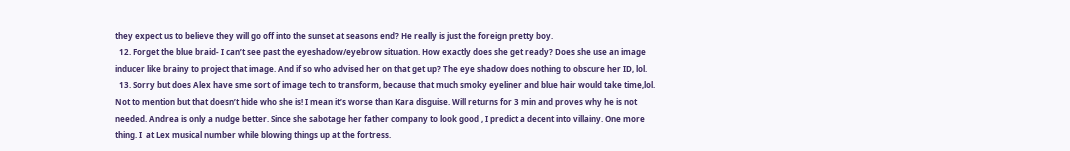they expect us to believe they will go off into the sunset at seasons end? He really is just the foreign pretty boy.
  12. Forget the blue braid- I can’t see past the eyeshadow/eyebrow situation. How exactly does she get ready? Does she use an image inducer like brainy to project that image. And if so who advised her on that get up? The eye shadow does nothing to obscure her ID, lol.
  13. Sorry but does Alex have sme sort of image tech to transform, because that much smoky eyeliner and blue hair would take time,lol. Not to mention but that doesn’t hide who she is! I mean it’s worse than Kara disguise. Will returns for 3 min and proves why he is not needed. Andrea is only a nudge better. Since she sabotage her father company to look good , I predict a decent into villainy. One more thing. I  at Lex musical number while blowing things up at the fortress.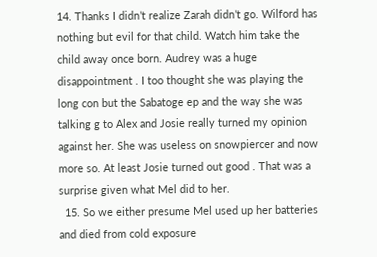14. Thanks I didn’t realize Zarah didn’t go. Wilford has nothing but evil for that child. Watch him take the child away once born. Audrey was a huge disappointment . I too thought she was playing the long con but the Sabatoge ep and the way she was talking g to Alex and Josie really turned my opinion against her. She was useless on snowpiercer and now more so. At least Josie turned out good . That was a surprise given what Mel did to her.
  15. So we either presume Mel used up her batteries and died from cold exposure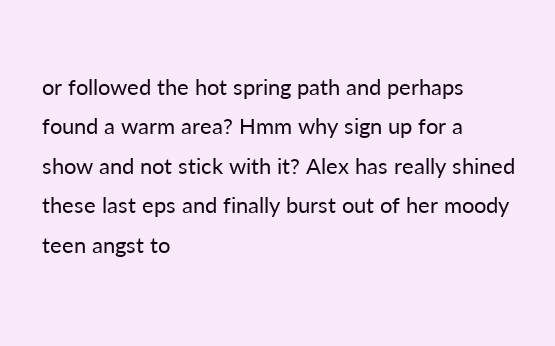or followed the hot spring path and perhaps found a warm area? Hmm why sign up for a show and not stick with it? Alex has really shined these last eps and finally burst out of her moody teen angst to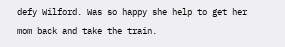defy Wilford. Was so happy she help to get her mom back and take the train.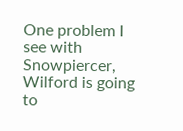One problem I see with Snowpiercer, Wilford is going to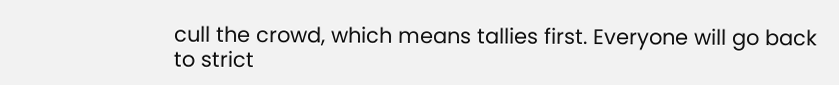cull the crowd, which means tallies first. Everyone will go back to strict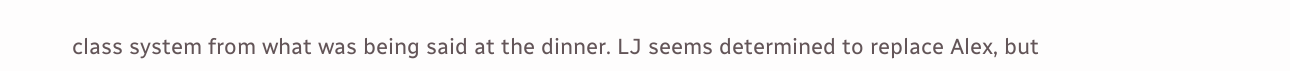class system from what was being said at the dinner. LJ seems determined to replace Alex, but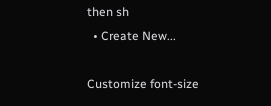then sh
  • Create New...

Customize font-size